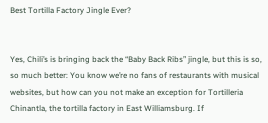Best Tortilla Factory Jingle Ever?


Yes, Chili’s is bringing back the “Baby Back Ribs” jingle, but this is so, so much better: You know we’re no fans of restaurants with musical websites, but how can you not make an exception for Tortilleria Chinantla, the tortilla factory in East Williamsburg. If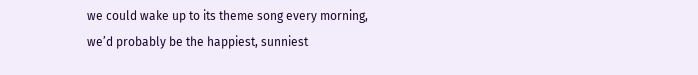we could wake up to its theme song every morning, we’d probably be the happiest, sunniest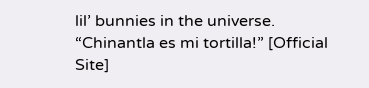lil’ bunnies in the universe. “Chinantla es mi tortilla!” [Official Site]